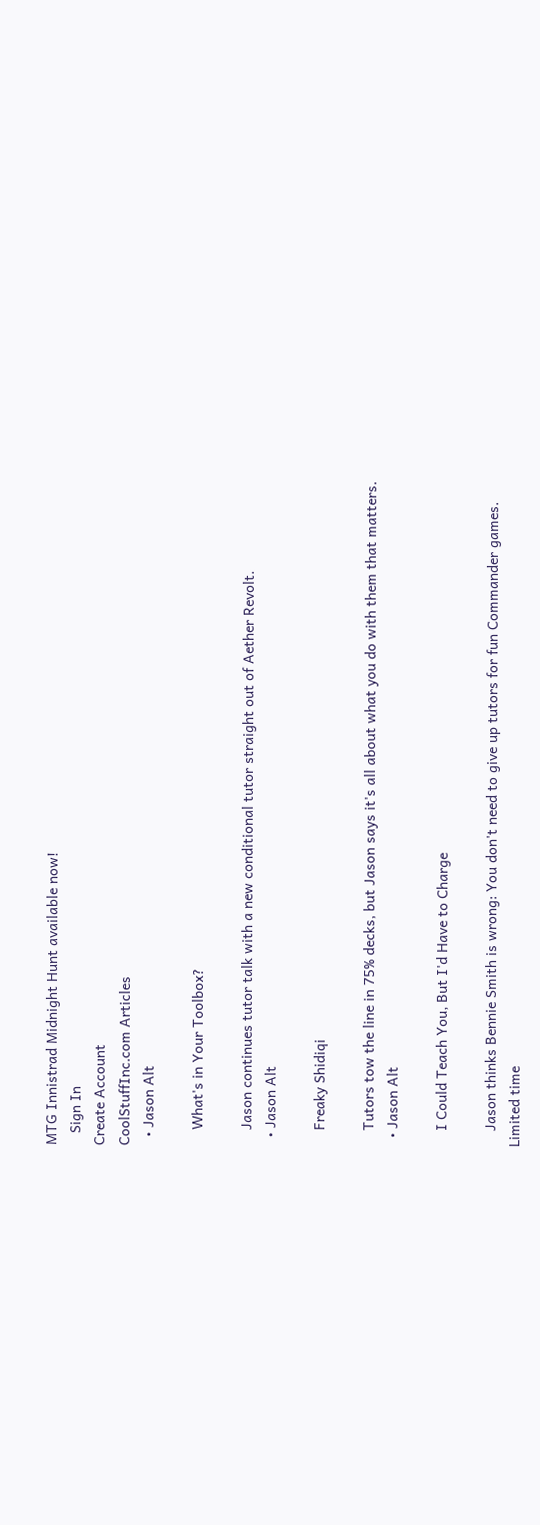MTG Innistrad Midnight Hunt available now!
   Sign In
Create Account
CoolStuffInc.com Articles
  • Jason Alt

    What's in Your Toolbox?

    Jason continues tutor talk with a new conditional tutor straight out of Aether Revolt.
  • Jason Alt

    Freaky Shidiqi

    Tutors tow the line in 75% decks, but Jason says it's all about what you do with them that matters.
  • Jason Alt

    I Could Teach You, But I'd Have to Charge

    Jason thinks Bennie Smith is wrong: You don't need to give up tutors for fun Commander games.
Limited time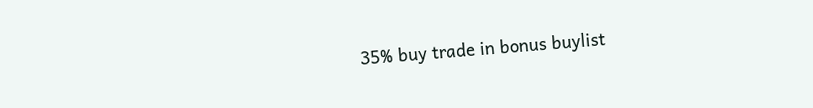35% buy trade in bonus buylist